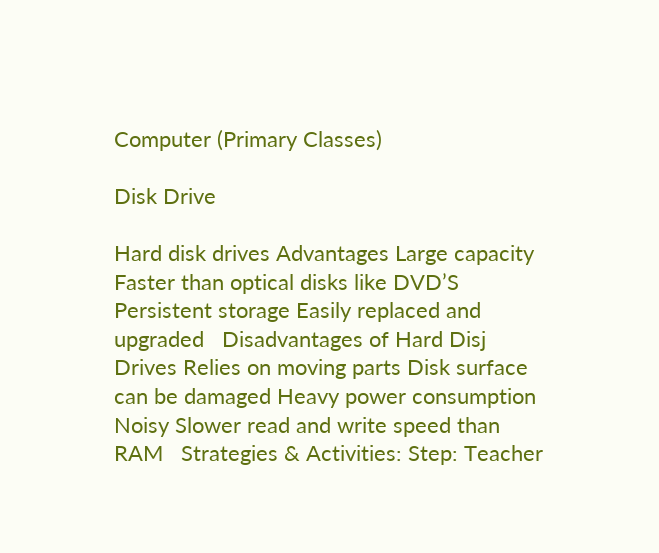Computer (Primary Classes)

Disk Drive

Hard disk drives Advantages Large capacity Faster than optical disks like DVD’S Persistent storage Easily replaced and upgraded   Disadvantages of Hard Disj Drives Relies on moving parts Disk surface can be damaged Heavy power consumption Noisy Slower read and write speed than RAM   Strategies & Activities: Step: Teacher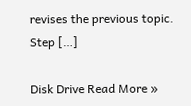revises the previous topic. Step […]

Disk Drive Read More »